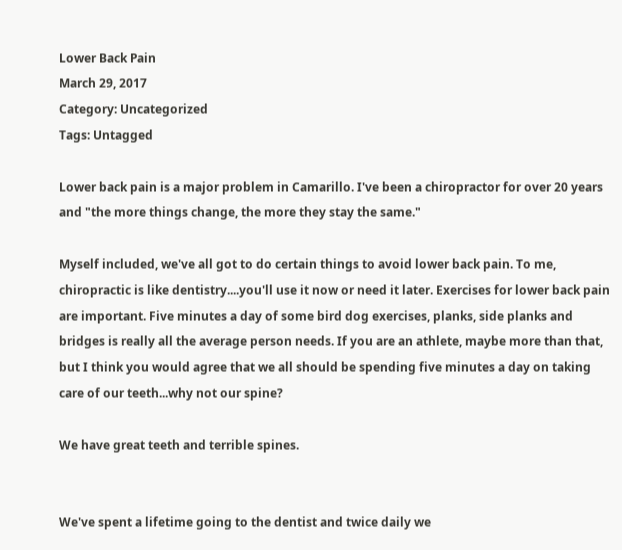Lower Back Pain
March 29, 2017
Category: Uncategorized
Tags: Untagged

Lower back pain is a major problem in Camarillo. I've been a chiropractor for over 20 years and "the more things change, the more they stay the same."

Myself included, we've all got to do certain things to avoid lower back pain. To me, chiropractic is like dentistry....you'll use it now or need it later. Exercises for lower back pain are important. Five minutes a day of some bird dog exercises, planks, side planks and bridges is really all the average person needs. If you are an athlete, maybe more than that, but I think you would agree that we all should be spending five minutes a day on taking care of our teeth...why not our spine?

We have great teeth and terrible spines.


We've spent a lifetime going to the dentist and twice daily we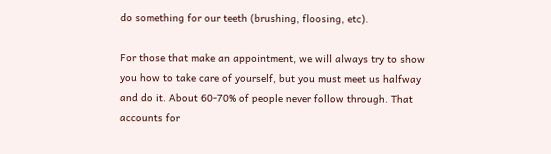do something for our teeth (brushing, floosing, etc).

For those that make an appointment, we will always try to show you how to take care of yourself, but you must meet us halfway and do it. About 60-70% of people never follow through. That accounts for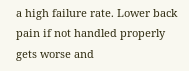a high failure rate. Lower back pain if not handled properly gets worse and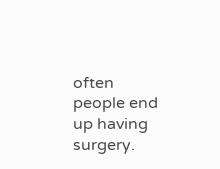often people end up having surgery.